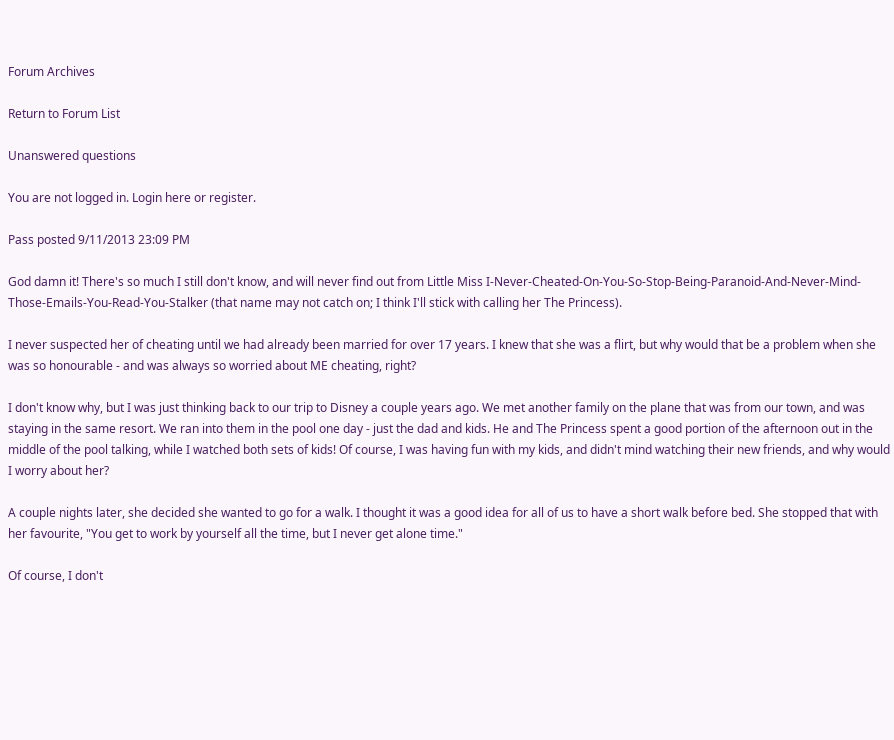Forum Archives

Return to Forum List

Unanswered questions

You are not logged in. Login here or register.

Pass posted 9/11/2013 23:09 PM

God damn it! There's so much I still don't know, and will never find out from Little Miss I-Never-Cheated-On-You-So-Stop-Being-Paranoid-And-Never-Mind-Those-Emails-You-Read-You-Stalker (that name may not catch on; I think I'll stick with calling her The Princess).

I never suspected her of cheating until we had already been married for over 17 years. I knew that she was a flirt, but why would that be a problem when she was so honourable - and was always so worried about ME cheating, right?

I don't know why, but I was just thinking back to our trip to Disney a couple years ago. We met another family on the plane that was from our town, and was staying in the same resort. We ran into them in the pool one day - just the dad and kids. He and The Princess spent a good portion of the afternoon out in the middle of the pool talking, while I watched both sets of kids! Of course, I was having fun with my kids, and didn't mind watching their new friends, and why would I worry about her?

A couple nights later, she decided she wanted to go for a walk. I thought it was a good idea for all of us to have a short walk before bed. She stopped that with her favourite, "You get to work by yourself all the time, but I never get alone time."

Of course, I don't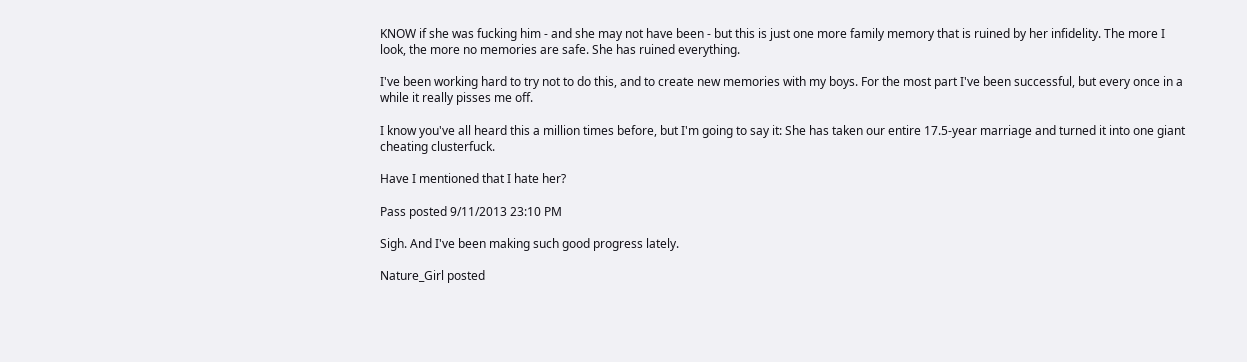KNOW if she was fucking him - and she may not have been - but this is just one more family memory that is ruined by her infidelity. The more I look, the more no memories are safe. She has ruined everything.

I've been working hard to try not to do this, and to create new memories with my boys. For the most part I've been successful, but every once in a while it really pisses me off.

I know you've all heard this a million times before, but I'm going to say it: She has taken our entire 17.5-year marriage and turned it into one giant cheating clusterfuck.

Have I mentioned that I hate her?

Pass posted 9/11/2013 23:10 PM

Sigh. And I've been making such good progress lately.

Nature_Girl posted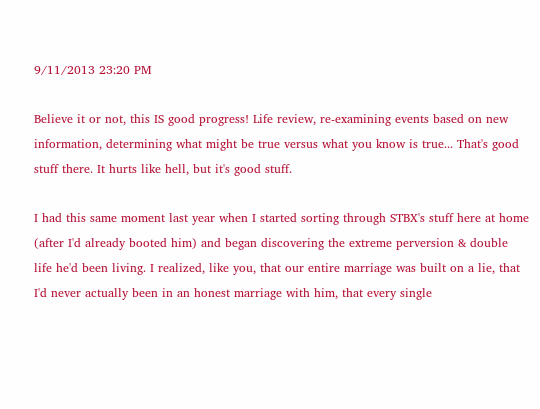9/11/2013 23:20 PM

Believe it or not, this IS good progress! Life review, re-examining events based on new information, determining what might be true versus what you know is true... That's good stuff there. It hurts like hell, but it's good stuff.

I had this same moment last year when I started sorting through STBX's stuff here at home (after I'd already booted him) and began discovering the extreme perversion & double life he'd been living. I realized, like you, that our entire marriage was built on a lie, that I'd never actually been in an honest marriage with him, that every single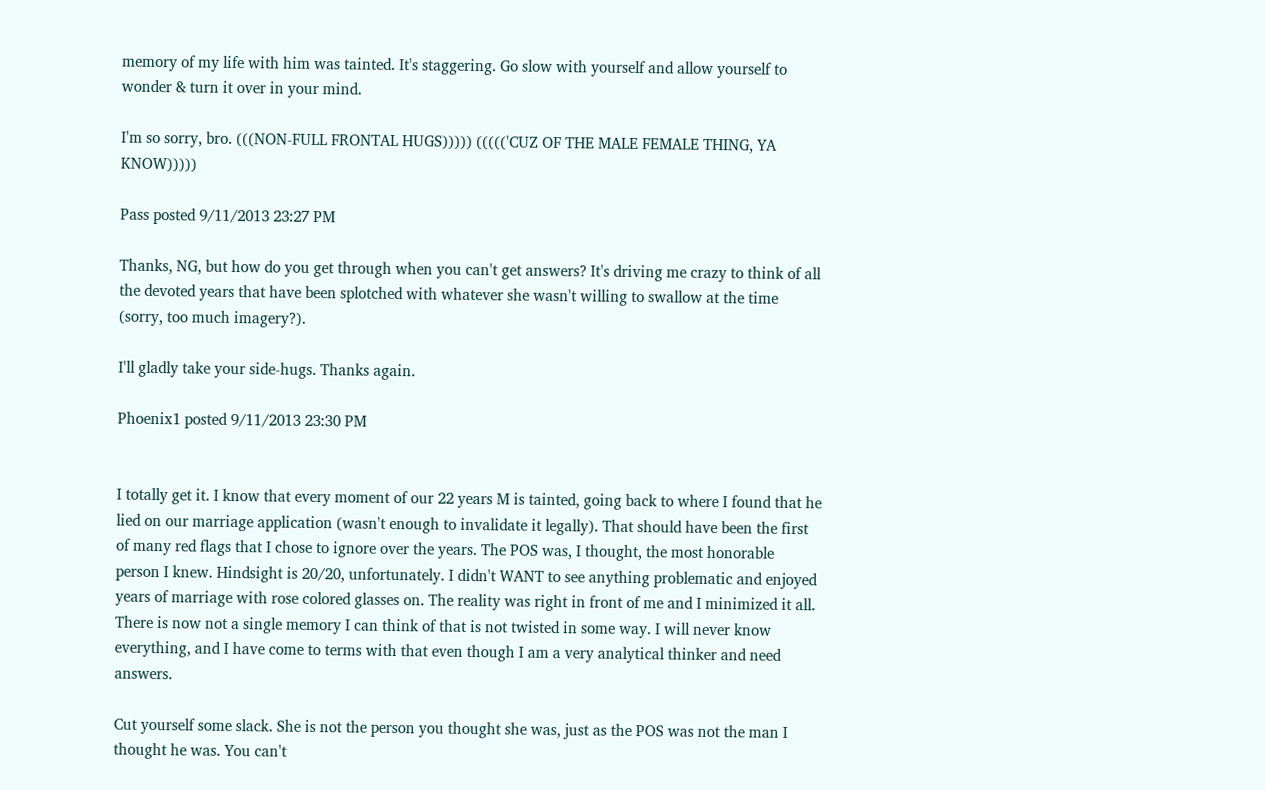memory of my life with him was tainted. It's staggering. Go slow with yourself and allow yourself to wonder & turn it over in your mind.

I'm so sorry, bro. (((NON-FULL FRONTAL HUGS))))) ((((('CUZ OF THE MALE FEMALE THING, YA KNOW)))))

Pass posted 9/11/2013 23:27 PM

Thanks, NG, but how do you get through when you can't get answers? It's driving me crazy to think of all the devoted years that have been splotched with whatever she wasn't willing to swallow at the time (sorry, too much imagery?).

I'll gladly take your side-hugs. Thanks again.

Phoenix1 posted 9/11/2013 23:30 PM


I totally get it. I know that every moment of our 22 years M is tainted, going back to where I found that he lied on our marriage application (wasn't enough to invalidate it legally). That should have been the first of many red flags that I chose to ignore over the years. The POS was, I thought, the most honorable person I knew. Hindsight is 20/20, unfortunately. I didn't WANT to see anything problematic and enjoyed years of marriage with rose colored glasses on. The reality was right in front of me and I minimized it all. There is now not a single memory I can think of that is not twisted in some way. I will never know everything, and I have come to terms with that even though I am a very analytical thinker and need answers.

Cut yourself some slack. She is not the person you thought she was, just as the POS was not the man I thought he was. You can't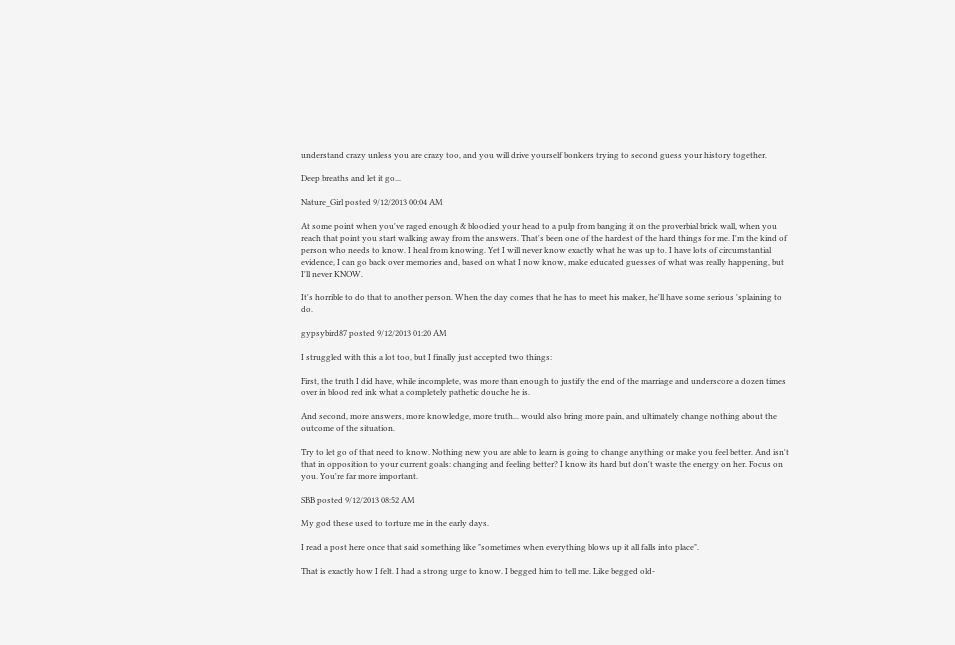understand crazy unless you are crazy too, and you will drive yourself bonkers trying to second guess your history together.

Deep breaths and let it go...

Nature_Girl posted 9/12/2013 00:04 AM

At some point when you've raged enough & bloodied your head to a pulp from banging it on the proverbial brick wall, when you reach that point you start walking away from the answers. That's been one of the hardest of the hard things for me. I'm the kind of person who needs to know. I heal from knowing. Yet I will never know exactly what he was up to. I have lots of circumstantial evidence, I can go back over memories and, based on what I now know, make educated guesses of what was really happening, but I'll never KNOW.

It's horrible to do that to another person. When the day comes that he has to meet his maker, he'll have some serious 'splaining to do.

gypsybird87 posted 9/12/2013 01:20 AM

I struggled with this a lot too, but I finally just accepted two things:

First, the truth I did have, while incomplete, was more than enough to justify the end of the marriage and underscore a dozen times over in blood red ink what a completely pathetic douche he is.

And second, more answers, more knowledge, more truth... would also bring more pain, and ultimately change nothing about the outcome of the situation.

Try to let go of that need to know. Nothing new you are able to learn is going to change anything or make you feel better. And isn't that in opposition to your current goals: changing and feeling better? I know its hard but don't waste the energy on her. Focus on you. You're far more important.

SBB posted 9/12/2013 08:52 AM

My god these used to torture me in the early days.

I read a post here once that said something like "sometimes when everything blows up it all falls into place".

That is exactly how I felt. I had a strong urge to know. I begged him to tell me. Like begged old-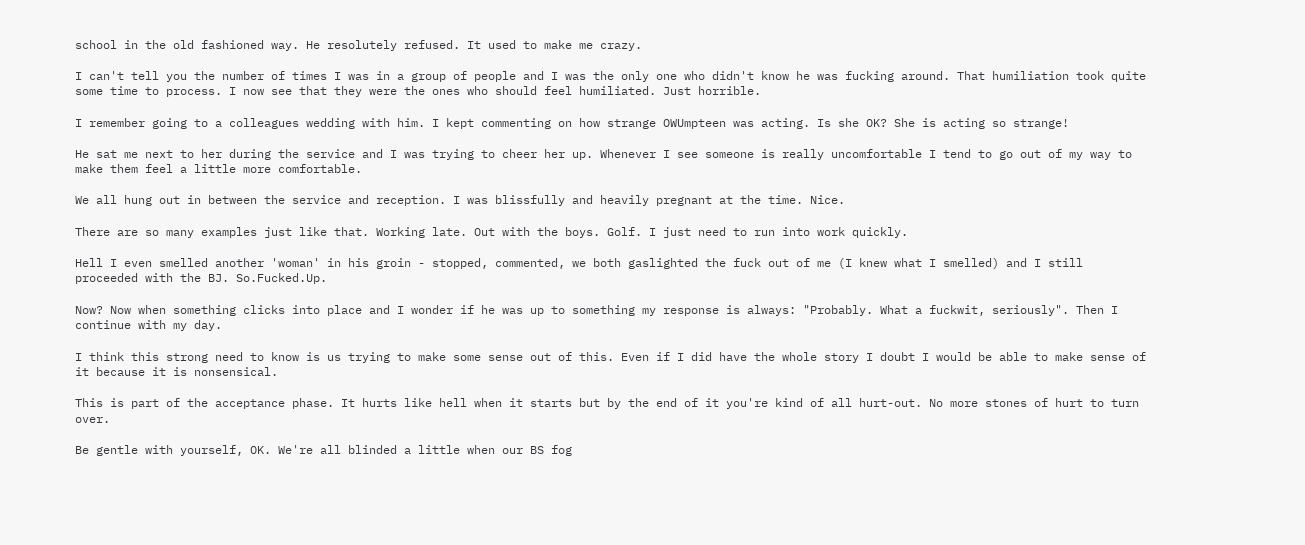school in the old fashioned way. He resolutely refused. It used to make me crazy.

I can't tell you the number of times I was in a group of people and I was the only one who didn't know he was fucking around. That humiliation took quite some time to process. I now see that they were the ones who should feel humiliated. Just horrible.

I remember going to a colleagues wedding with him. I kept commenting on how strange OWUmpteen was acting. Is she OK? She is acting so strange!

He sat me next to her during the service and I was trying to cheer her up. Whenever I see someone is really uncomfortable I tend to go out of my way to make them feel a little more comfortable.

We all hung out in between the service and reception. I was blissfully and heavily pregnant at the time. Nice.

There are so many examples just like that. Working late. Out with the boys. Golf. I just need to run into work quickly.

Hell I even smelled another 'woman' in his groin - stopped, commented, we both gaslighted the fuck out of me (I knew what I smelled) and I still proceeded with the BJ. So.Fucked.Up.

Now? Now when something clicks into place and I wonder if he was up to something my response is always: "Probably. What a fuckwit, seriously". Then I continue with my day.

I think this strong need to know is us trying to make some sense out of this. Even if I did have the whole story I doubt I would be able to make sense of it because it is nonsensical.

This is part of the acceptance phase. It hurts like hell when it starts but by the end of it you're kind of all hurt-out. No more stones of hurt to turn over.

Be gentle with yourself, OK. We're all blinded a little when our BS fog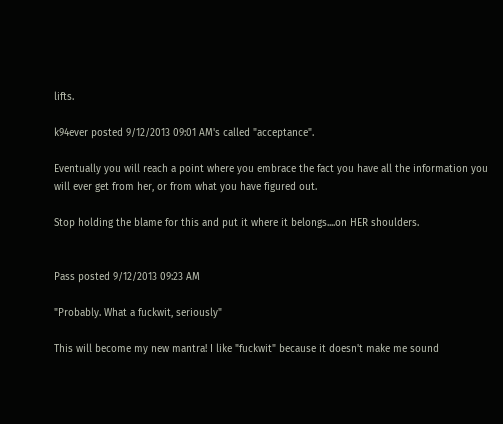lifts.

k94ever posted 9/12/2013 09:01 AM's called "acceptance".

Eventually you will reach a point where you embrace the fact you have all the information you will ever get from her, or from what you have figured out.

Stop holding the blame for this and put it where it belongs....on HER shoulders.


Pass posted 9/12/2013 09:23 AM

"Probably. What a fuckwit, seriously"

This will become my new mantra! I like "fuckwit" because it doesn't make me sound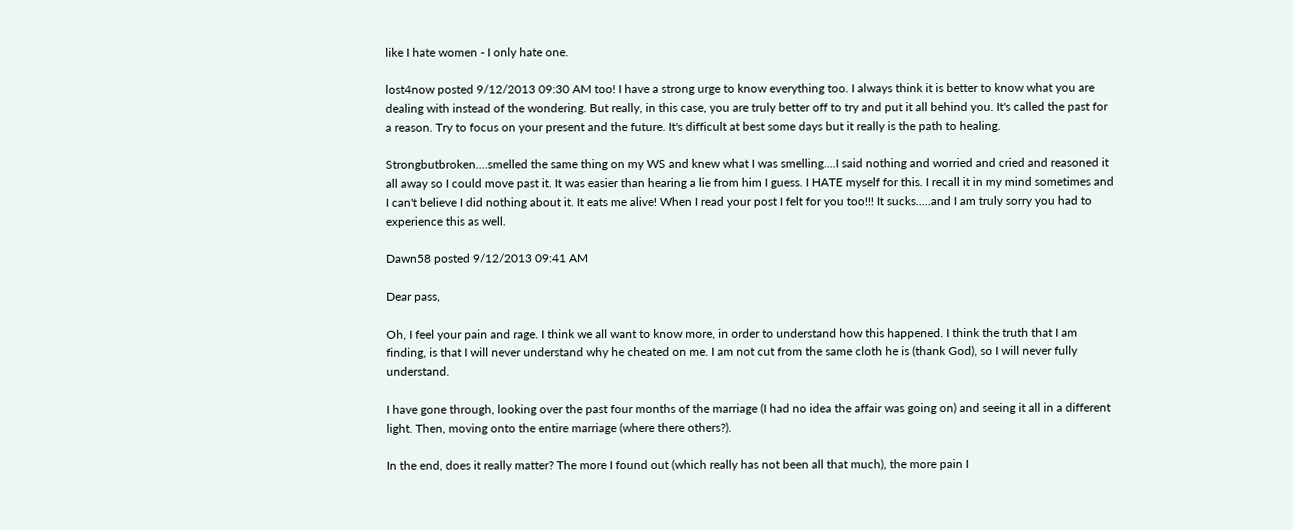like I hate women - I only hate one.

lost4now posted 9/12/2013 09:30 AM too! I have a strong urge to know everything too. I always think it is better to know what you are dealing with instead of the wondering. But really, in this case, you are truly better off to try and put it all behind you. It's called the past for a reason. Try to focus on your present and the future. It's difficult at best some days but it really is the path to healing.

Strongbutbroken....smelled the same thing on my WS and knew what I was smelling....I said nothing and worried and cried and reasoned it all away so I could move past it. It was easier than hearing a lie from him I guess. I HATE myself for this. I recall it in my mind sometimes and I can't believe I did nothing about it. It eats me alive! When I read your post I felt for you too!!! It sucks.....and I am truly sorry you had to experience this as well.

Dawn58 posted 9/12/2013 09:41 AM

Dear pass,

Oh, I feel your pain and rage. I think we all want to know more, in order to understand how this happened. I think the truth that I am finding, is that I will never understand why he cheated on me. I am not cut from the same cloth he is (thank God), so I will never fully understand.

I have gone through, looking over the past four months of the marriage (I had no idea the affair was going on) and seeing it all in a different light. Then, moving onto the entire marriage (where there others?).

In the end, does it really matter? The more I found out (which really has not been all that much), the more pain I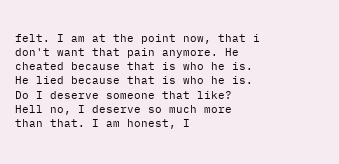felt. I am at the point now, that i don't want that pain anymore. He cheated because that is who he is. He lied because that is who he is. Do I deserve someone that like? Hell no, I deserve so much more than that. I am honest, I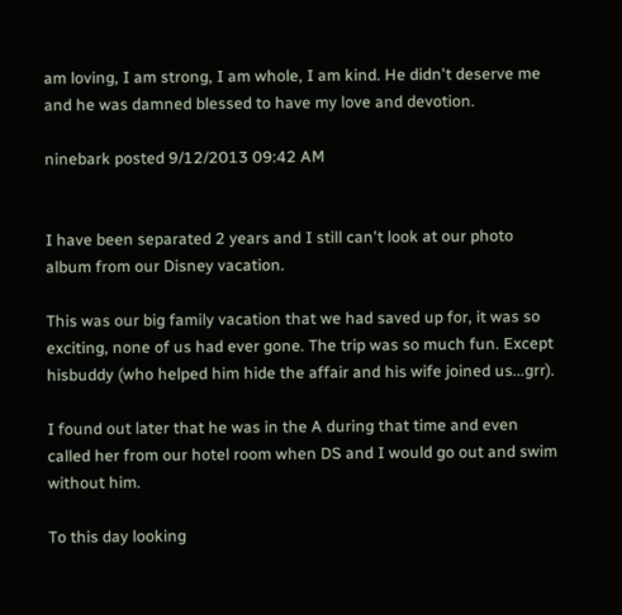am loving, I am strong, I am whole, I am kind. He didn't deserve me and he was damned blessed to have my love and devotion.

ninebark posted 9/12/2013 09:42 AM


I have been separated 2 years and I still can't look at our photo album from our Disney vacation.

This was our big family vacation that we had saved up for, it was so exciting, none of us had ever gone. The trip was so much fun. Except hisbuddy (who helped him hide the affair and his wife joined us...grr).

I found out later that he was in the A during that time and even called her from our hotel room when DS and I would go out and swim without him.

To this day looking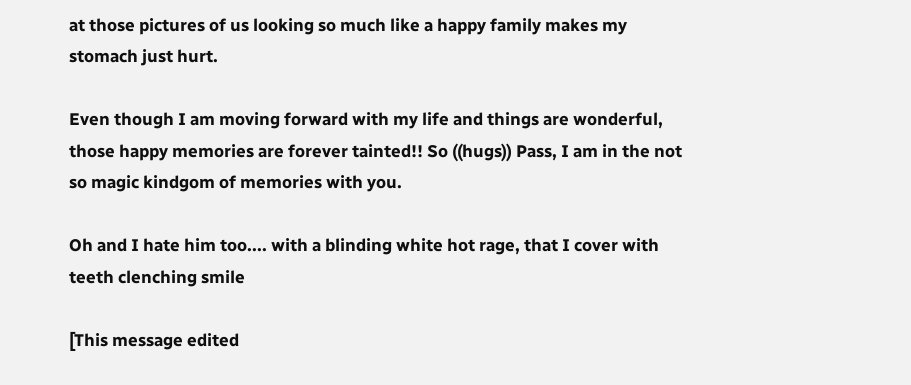at those pictures of us looking so much like a happy family makes my stomach just hurt.

Even though I am moving forward with my life and things are wonderful, those happy memories are forever tainted!! So ((hugs)) Pass, I am in the not so magic kindgom of memories with you.

Oh and I hate him too.... with a blinding white hot rage, that I cover with teeth clenching smile

[This message edited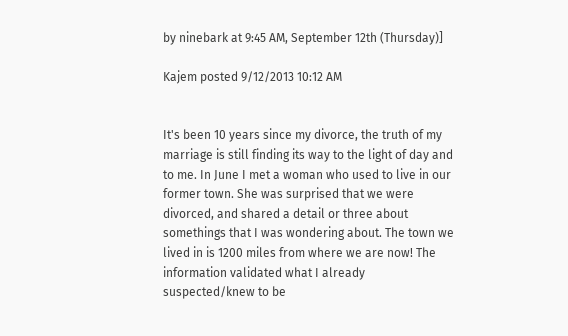by ninebark at 9:45 AM, September 12th (Thursday)]

Kajem posted 9/12/2013 10:12 AM


It's been 10 years since my divorce, the truth of my marriage is still finding its way to the light of day and to me. In June I met a woman who used to live in our former town. She was surprised that we were divorced, and shared a detail or three about somethings that I was wondering about. The town we lived in is 1200 miles from where we are now! The information validated what I already suspected/knew to be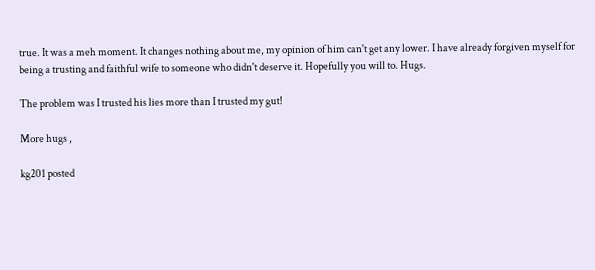true. It was a meh moment. It changes nothing about me, my opinion of him can't get any lower. I have already forgiven myself for being a trusting and faithful wife to someone who didn't deserve it. Hopefully you will to. Hugs.

The problem was I trusted his lies more than I trusted my gut!

More hugs ,

kg201 posted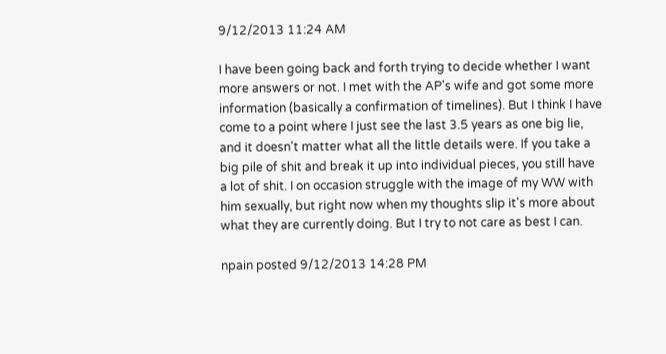9/12/2013 11:24 AM

I have been going back and forth trying to decide whether I want more answers or not. I met with the AP's wife and got some more information (basically a confirmation of timelines). But I think I have come to a point where I just see the last 3.5 years as one big lie, and it doesn't matter what all the little details were. If you take a big pile of shit and break it up into individual pieces, you still have a lot of shit. I on occasion struggle with the image of my WW with him sexually, but right now when my thoughts slip it's more about what they are currently doing. But I try to not care as best I can.

npain posted 9/12/2013 14:28 PM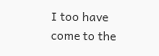I too have come to the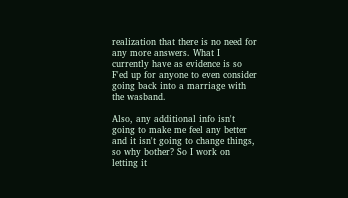realization that there is no need for any more answers. What I currently have as evidence is so F'ed up for anyone to even consider going back into a marriage with the wasband.

Also, any additional info isn't going to make me feel any better and it isn't going to change things, so why bother? So I work on letting it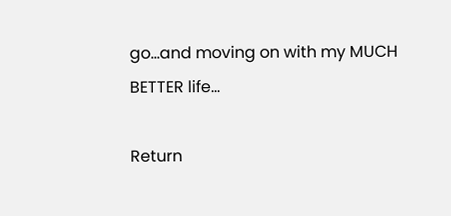go...and moving on with my MUCH BETTER life...

Return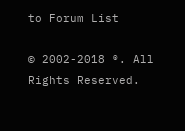to Forum List

© 2002-2018 ®. All Rights Reserved.